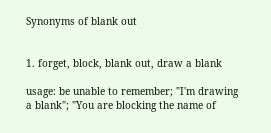Synonyms of blank out


1. forget, block, blank out, draw a blank

usage: be unable to remember; "I'm drawing a blank"; "You are blocking the name of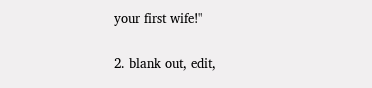your first wife!"

2. blank out, edit,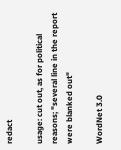redact

usage: cut out, as for political reasons; "several line in the report were blanked out"

WordNet 3.0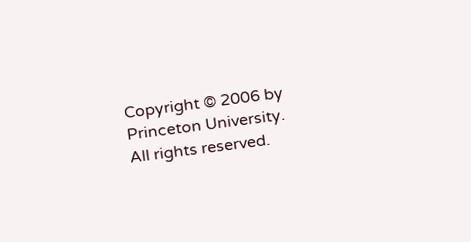Copyright © 2006 by Princeton University.
All rights reserved.